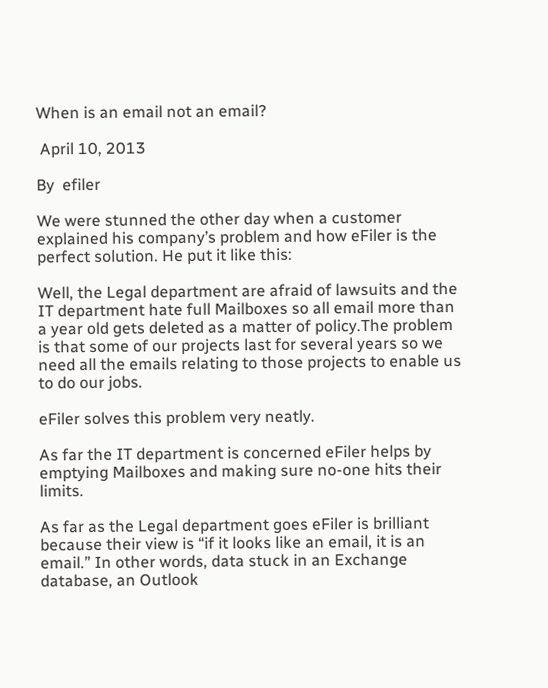When is an email not an email?

 April 10, 2013

By  efiler

We were stunned the other day when a customer explained his company’s problem and how eFiler is the perfect solution. He put it like this:

Well, the Legal department are afraid of lawsuits and the IT department hate full Mailboxes so all email more than a year old gets deleted as a matter of policy.The problem is that some of our projects last for several years so we need all the emails relating to those projects to enable us to do our jobs.

eFiler solves this problem very neatly.

As far the IT department is concerned eFiler helps by emptying Mailboxes and making sure no-one hits their limits.

As far as the Legal department goes eFiler is brilliant because their view is “if it looks like an email, it is an email.” In other words, data stuck in an Exchange database, an Outlook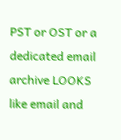PST or OST or a dedicated email archive LOOKS like email and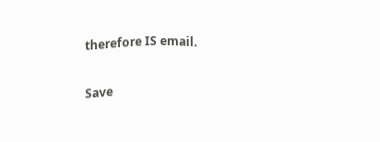therefore IS email.

Save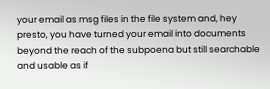your email as msg files in the file system and, hey presto, you have turned your email into documents beyond the reach of the subpoena but still searchable and usable as if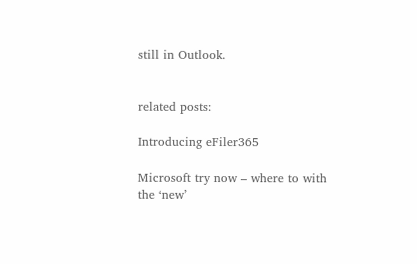still in Outlook.


related posts:

Introducing eFiler365

Microsoft try now – where to with the ‘new’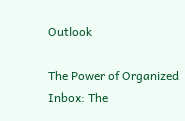Outlook

The Power of Organized Inbox: The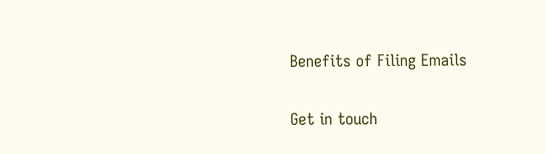Benefits of Filing Emails

Get in touch